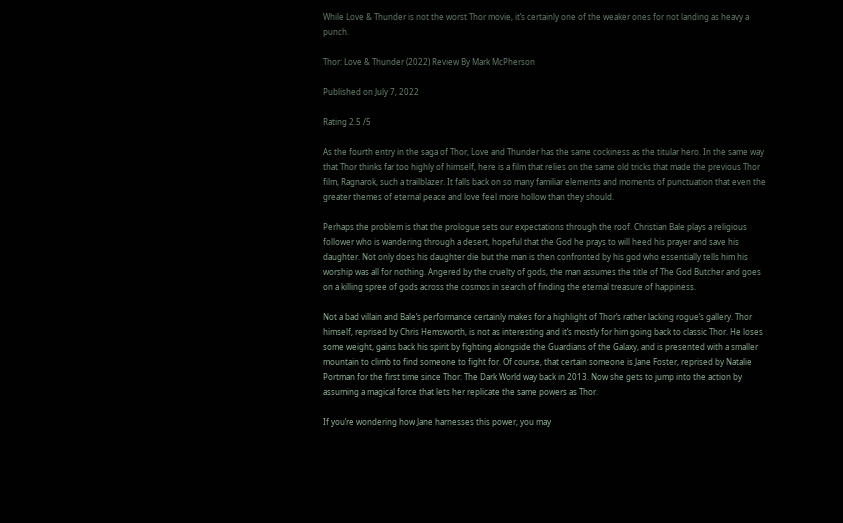While Love & Thunder is not the worst Thor movie, it’s certainly one of the weaker ones for not landing as heavy a punch.

Thor: Love & Thunder (2022) Review By Mark McPherson

Published on July 7, 2022

Rating 2.5 /5

As the fourth entry in the saga of Thor, Love and Thunder has the same cockiness as the titular hero. In the same way that Thor thinks far too highly of himself, here is a film that relies on the same old tricks that made the previous Thor film, Ragnarok, such a trailblazer. It falls back on so many familiar elements and moments of punctuation that even the greater themes of eternal peace and love feel more hollow than they should.

Perhaps the problem is that the prologue sets our expectations through the roof. Christian Bale plays a religious follower who is wandering through a desert, hopeful that the God he prays to will heed his prayer and save his daughter. Not only does his daughter die but the man is then confronted by his god who essentially tells him his worship was all for nothing. Angered by the cruelty of gods, the man assumes the title of The God Butcher and goes on a killing spree of gods across the cosmos in search of finding the eternal treasure of happiness.

Not a bad villain and Bale’s performance certainly makes for a highlight of Thor’s rather lacking rogue’s gallery. Thor himself, reprised by Chris Hemsworth, is not as interesting and it’s mostly for him going back to classic Thor. He loses some weight, gains back his spirit by fighting alongside the Guardians of the Galaxy, and is presented with a smaller mountain to climb to find someone to fight for. Of course, that certain someone is Jane Foster, reprised by Natalie Portman for the first time since Thor: The Dark World way back in 2013. Now she gets to jump into the action by assuming a magical force that lets her replicate the same powers as Thor.

If you’re wondering how Jane harnesses this power, you may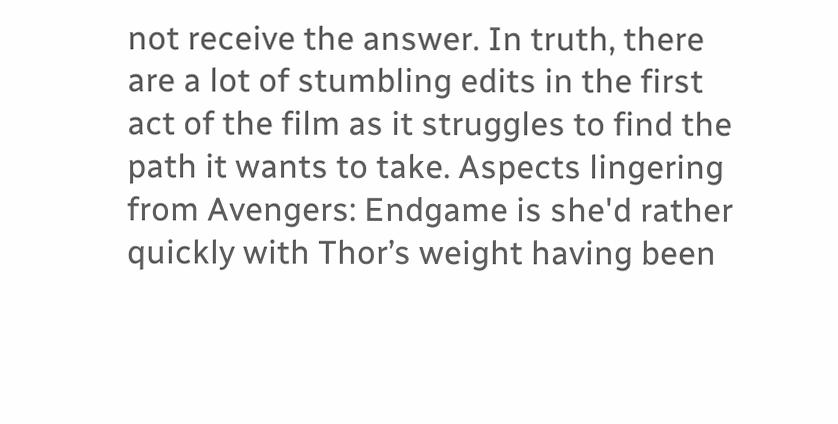not receive the answer. In truth, there are a lot of stumbling edits in the first act of the film as it struggles to find the path it wants to take. Aspects lingering from Avengers: Endgame is she'd rather quickly with Thor’s weight having been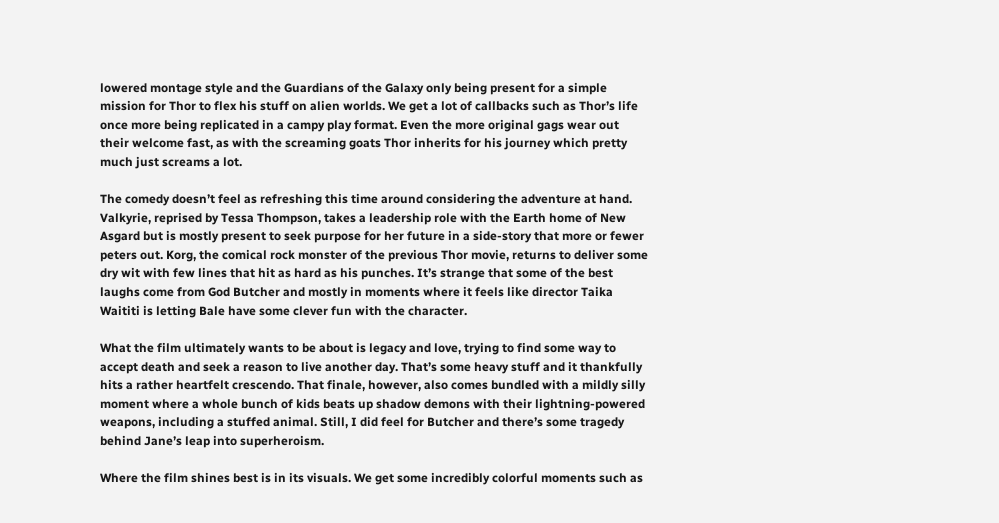lowered montage style and the Guardians of the Galaxy only being present for a simple mission for Thor to flex his stuff on alien worlds. We get a lot of callbacks such as Thor’s life once more being replicated in a campy play format. Even the more original gags wear out their welcome fast, as with the screaming goats Thor inherits for his journey which pretty much just screams a lot.

The comedy doesn’t feel as refreshing this time around considering the adventure at hand. Valkyrie, reprised by Tessa Thompson, takes a leadership role with the Earth home of New Asgard but is mostly present to seek purpose for her future in a side-story that more or fewer peters out. Korg, the comical rock monster of the previous Thor movie, returns to deliver some dry wit with few lines that hit as hard as his punches. It’s strange that some of the best laughs come from God Butcher and mostly in moments where it feels like director Taika Waititi is letting Bale have some clever fun with the character.

What the film ultimately wants to be about is legacy and love, trying to find some way to accept death and seek a reason to live another day. That’s some heavy stuff and it thankfully hits a rather heartfelt crescendo. That finale, however, also comes bundled with a mildly silly moment where a whole bunch of kids beats up shadow demons with their lightning-powered weapons, including a stuffed animal. Still, I did feel for Butcher and there’s some tragedy behind Jane’s leap into superheroism.

Where the film shines best is in its visuals. We get some incredibly colorful moments such as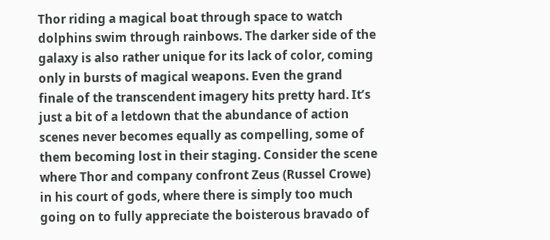Thor riding a magical boat through space to watch dolphins swim through rainbows. The darker side of the galaxy is also rather unique for its lack of color, coming only in bursts of magical weapons. Even the grand finale of the transcendent imagery hits pretty hard. It’s just a bit of a letdown that the abundance of action scenes never becomes equally as compelling, some of them becoming lost in their staging. Consider the scene where Thor and company confront Zeus (Russel Crowe) in his court of gods, where there is simply too much going on to fully appreciate the boisterous bravado of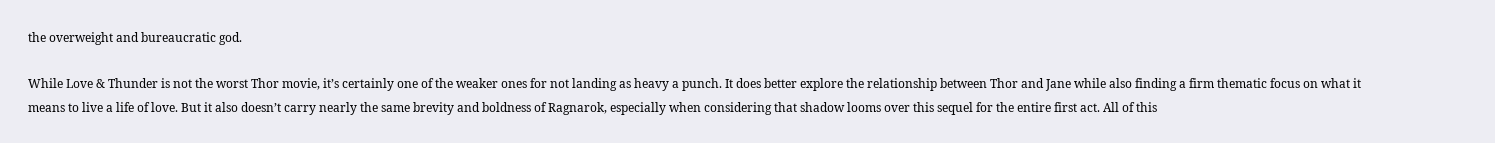the overweight and bureaucratic god.

While Love & Thunder is not the worst Thor movie, it’s certainly one of the weaker ones for not landing as heavy a punch. It does better explore the relationship between Thor and Jane while also finding a firm thematic focus on what it means to live a life of love. But it also doesn’t carry nearly the same brevity and boldness of Ragnarok, especially when considering that shadow looms over this sequel for the entire first act. All of this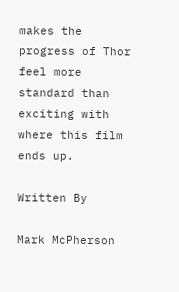makes the progress of Thor feel more standard than exciting with where this film ends up.

Written By

Mark McPherson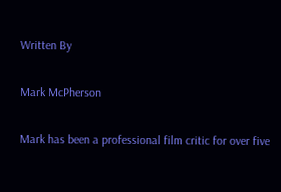Written By

Mark McPherson

Mark has been a professional film critic for over five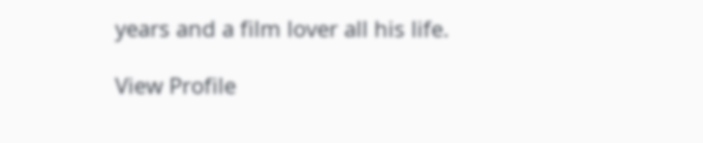years and a film lover all his life.

View Profile